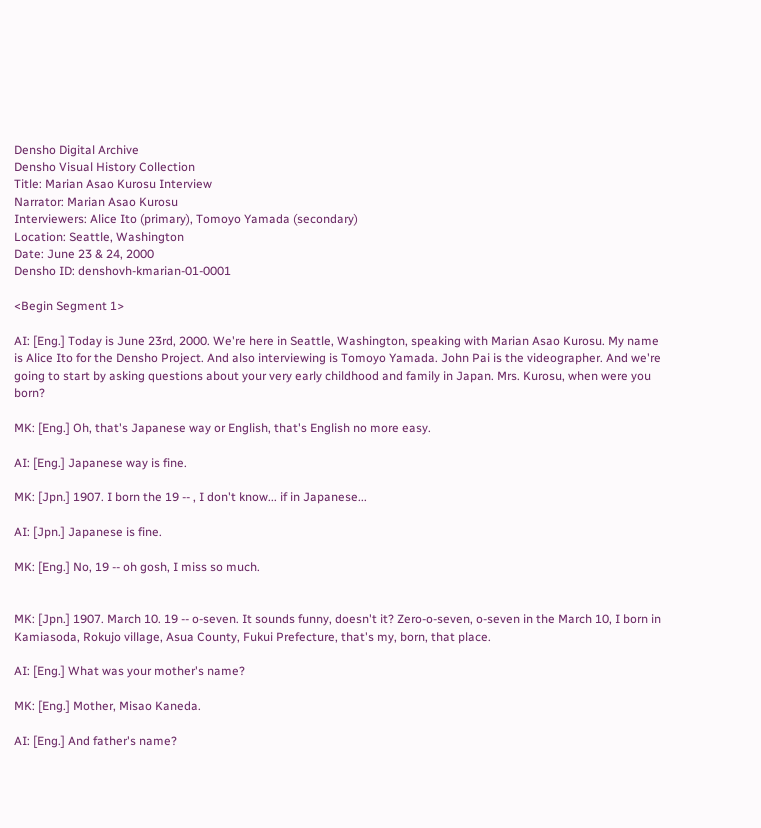Densho Digital Archive
Densho Visual History Collection
Title: Marian Asao Kurosu Interview
Narrator: Marian Asao Kurosu
Interviewers: Alice Ito (primary), Tomoyo Yamada (secondary)
Location: Seattle, Washington
Date: June 23 & 24, 2000
Densho ID: denshovh-kmarian-01-0001

<Begin Segment 1>

AI: [Eng.] Today is June 23rd, 2000. We're here in Seattle, Washington, speaking with Marian Asao Kurosu. My name is Alice Ito for the Densho Project. And also interviewing is Tomoyo Yamada. John Pai is the videographer. And we're going to start by asking questions about your very early childhood and family in Japan. Mrs. Kurosu, when were you born?

MK: [Eng.] Oh, that's Japanese way or English, that's English no more easy.

AI: [Eng.] Japanese way is fine.

MK: [Jpn.] 1907. I born the 19 -- , I don't know... if in Japanese...

AI: [Jpn.] Japanese is fine.

MK: [Eng.] No, 19 -- oh gosh, I miss so much.


MK: [Jpn.] 1907. March 10. 19 -- o-seven. It sounds funny, doesn't it? Zero-o-seven, o-seven in the March 10, I born in Kamiasoda, Rokujo village, Asua County, Fukui Prefecture, that's my, born, that place.

AI: [Eng.] What was your mother's name?

MK: [Eng.] Mother, Misao Kaneda.

AI: [Eng.] And father's name?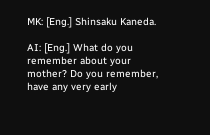MK: [Eng.] Shinsaku Kaneda.

AI: [Eng.] What do you remember about your mother? Do you remember, have any very early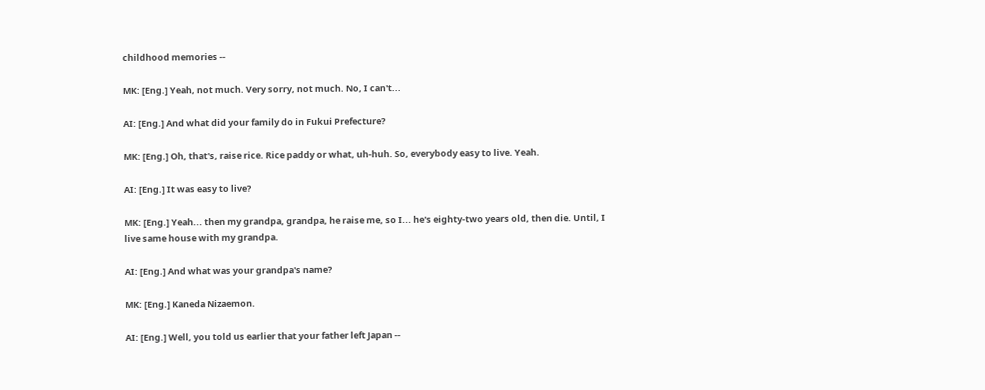childhood memories --

MK: [Eng.] Yeah, not much. Very sorry, not much. No, I can't...

AI: [Eng.] And what did your family do in Fukui Prefecture?

MK: [Eng.] Oh, that's, raise rice. Rice paddy or what, uh-huh. So, everybody easy to live. Yeah.

AI: [Eng.] It was easy to live?

MK: [Eng.] Yeah... then my grandpa, grandpa, he raise me, so I... he's eighty-two years old, then die. Until, I live same house with my grandpa.

AI: [Eng.] And what was your grandpa's name?

MK: [Eng.] Kaneda Nizaemon.

AI: [Eng.] Well, you told us earlier that your father left Japan --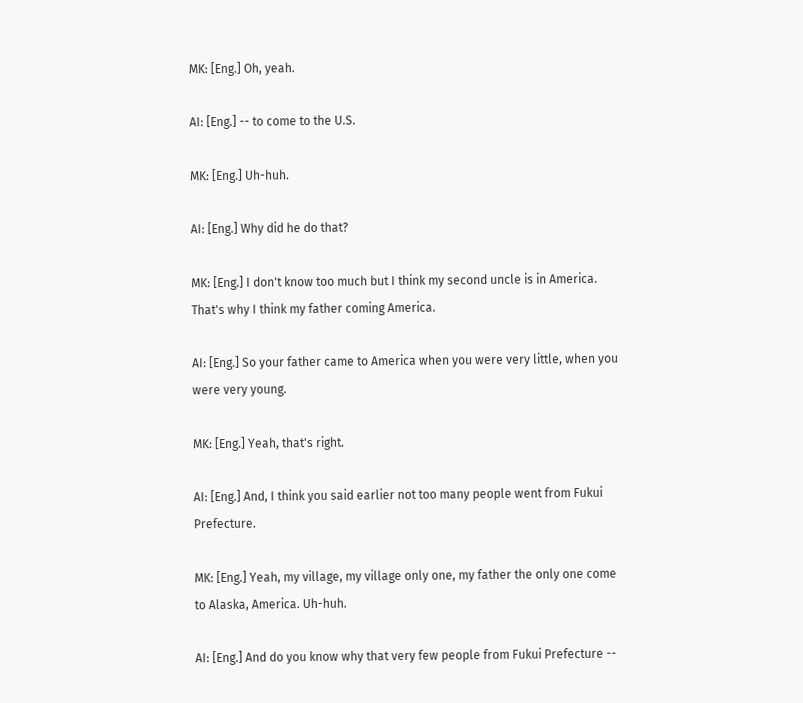MK: [Eng.] Oh, yeah.

AI: [Eng.] -- to come to the U.S.

MK: [Eng.] Uh-huh.

AI: [Eng.] Why did he do that?

MK: [Eng.] I don't know too much but I think my second uncle is in America. That's why I think my father coming America.

AI: [Eng.] So your father came to America when you were very little, when you were very young.

MK: [Eng.] Yeah, that's right.

AI: [Eng.] And, I think you said earlier not too many people went from Fukui Prefecture.

MK: [Eng.] Yeah, my village, my village only one, my father the only one come to Alaska, America. Uh-huh.

AI: [Eng.] And do you know why that very few people from Fukui Prefecture --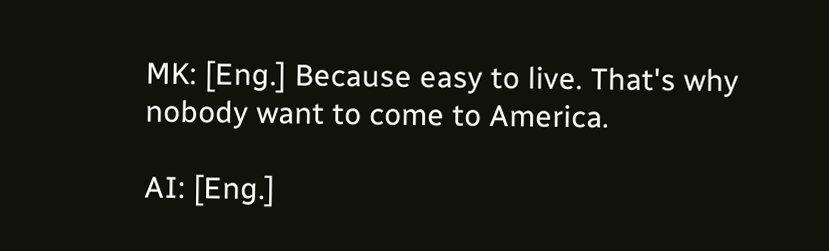MK: [Eng.] Because easy to live. That's why nobody want to come to America.

AI: [Eng.]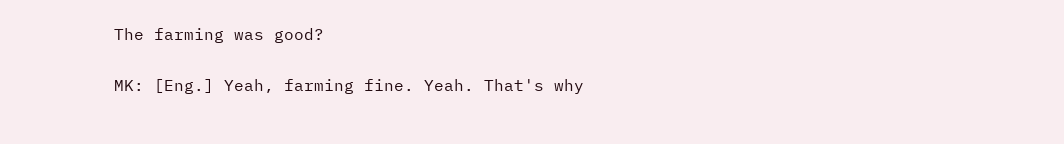The farming was good?

MK: [Eng.] Yeah, farming fine. Yeah. That's why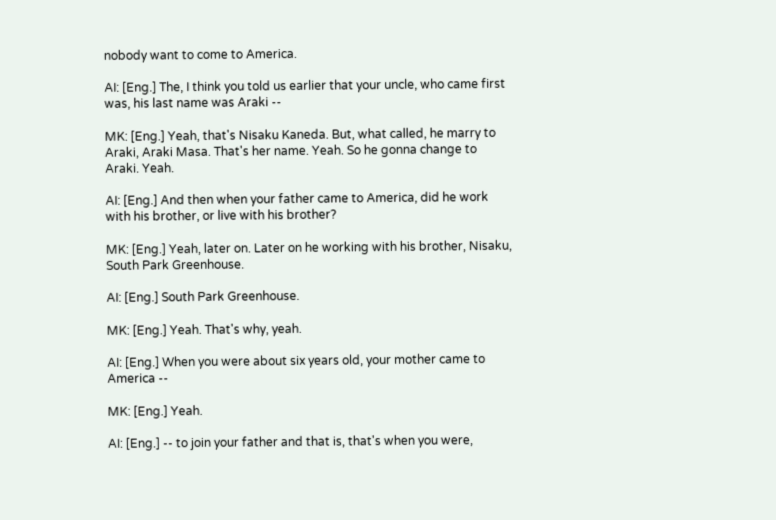nobody want to come to America.

AI: [Eng.] The, I think you told us earlier that your uncle, who came first was, his last name was Araki --

MK: [Eng.] Yeah, that's Nisaku Kaneda. But, what called, he marry to Araki, Araki Masa. That's her name. Yeah. So he gonna change to Araki. Yeah.

AI: [Eng.] And then when your father came to America, did he work with his brother, or live with his brother?

MK: [Eng.] Yeah, later on. Later on he working with his brother, Nisaku, South Park Greenhouse.

AI: [Eng.] South Park Greenhouse.

MK: [Eng.] Yeah. That's why, yeah.

AI: [Eng.] When you were about six years old, your mother came to America --

MK: [Eng.] Yeah.

AI: [Eng.] -- to join your father and that is, that's when you were,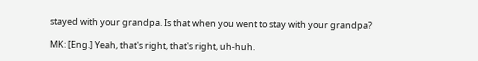stayed with your grandpa. Is that when you went to stay with your grandpa?

MK: [Eng.] Yeah, that's right, that's right, uh-huh.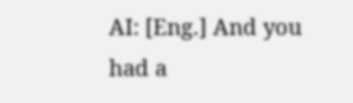AI: [Eng.] And you had a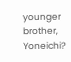younger brother, Yoneichi?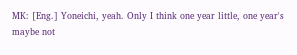MK: [Eng.] Yoneichi, yeah. Only I think one year little, one year's maybe not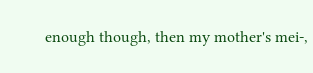enough though, then my mother's mei-,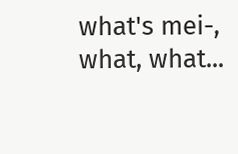what's mei-, what, what...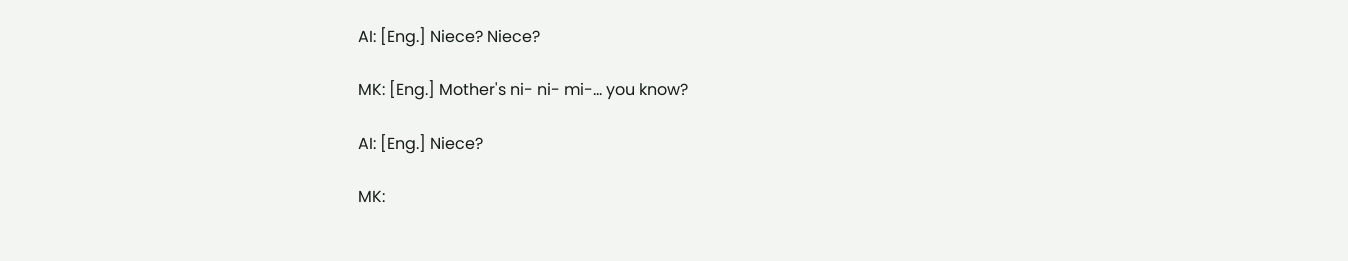AI: [Eng.] Niece? Niece?

MK: [Eng.] Mother's ni- ni- mi-... you know?

AI: [Eng.] Niece?

MK: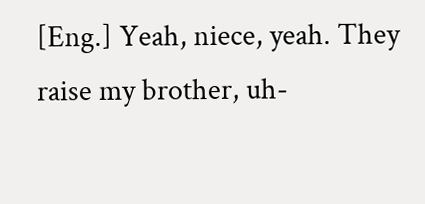[Eng.] Yeah, niece, yeah. They raise my brother, uh-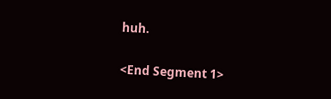huh.

<End Segment 1>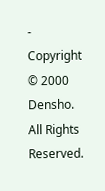- Copyright © 2000 Densho. All Rights Reserved.